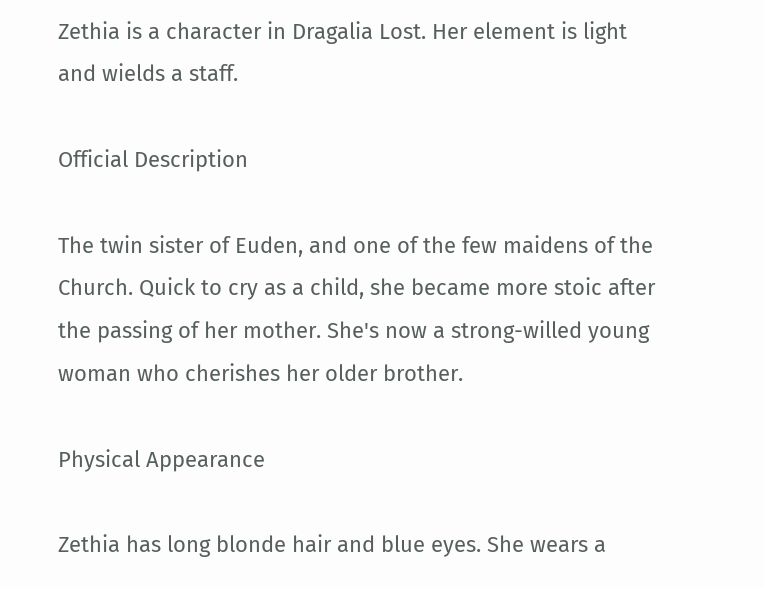Zethia is a character in Dragalia Lost. Her element is light and wields a staff.

Official Description

The twin sister of Euden, and one of the few maidens of the Church. Quick to cry as a child, she became more stoic after the passing of her mother. She's now a strong-willed young woman who cherishes her older brother.

Physical Appearance

Zethia has long blonde hair and blue eyes. She wears a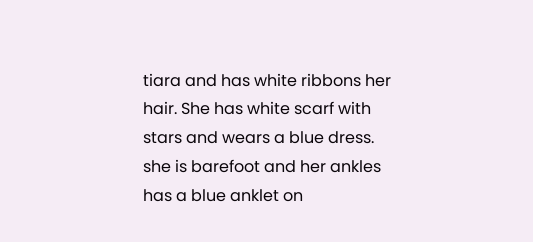tiara and has white ribbons her hair. She has white scarf with stars and wears a blue dress. she is barefoot and her ankles has a blue anklet on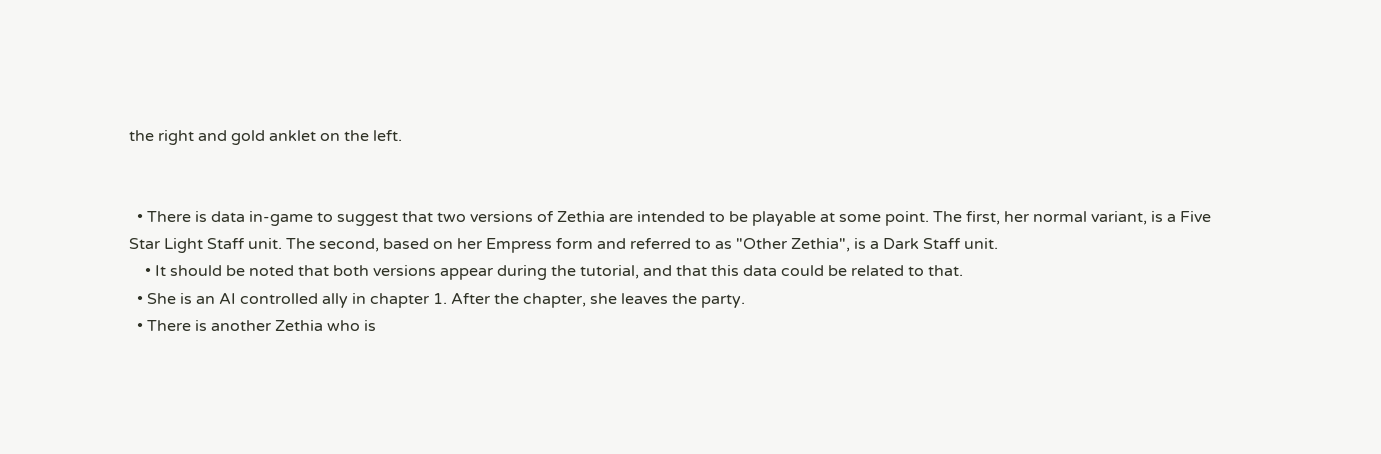the right and gold anklet on the left.


  • There is data in-game to suggest that two versions of Zethia are intended to be playable at some point. The first, her normal variant, is a Five Star Light Staff unit. The second, based on her Empress form and referred to as "Other Zethia", is a Dark Staff unit.
    • It should be noted that both versions appear during the tutorial, and that this data could be related to that.
  • She is an AI controlled ally in chapter 1. After the chapter, she leaves the party.
  • There is another Zethia who is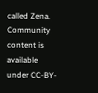called Zena.
Community content is available under CC-BY-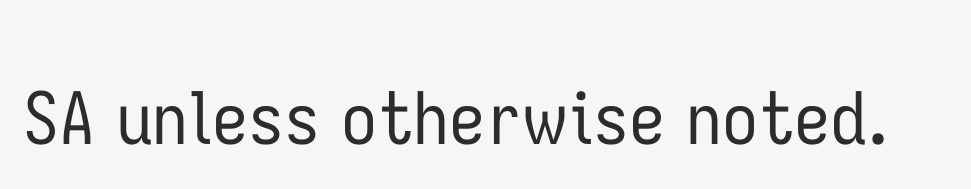SA unless otherwise noted.